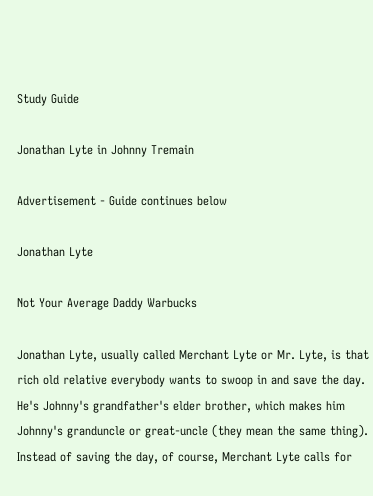Study Guide

Jonathan Lyte in Johnny Tremain

Advertisement - Guide continues below

Jonathan Lyte

Not Your Average Daddy Warbucks

Jonathan Lyte, usually called Merchant Lyte or Mr. Lyte, is that rich old relative everybody wants to swoop in and save the day. He's Johnny's grandfather's elder brother, which makes him Johnny's granduncle or great-uncle (they mean the same thing). Instead of saving the day, of course, Merchant Lyte calls for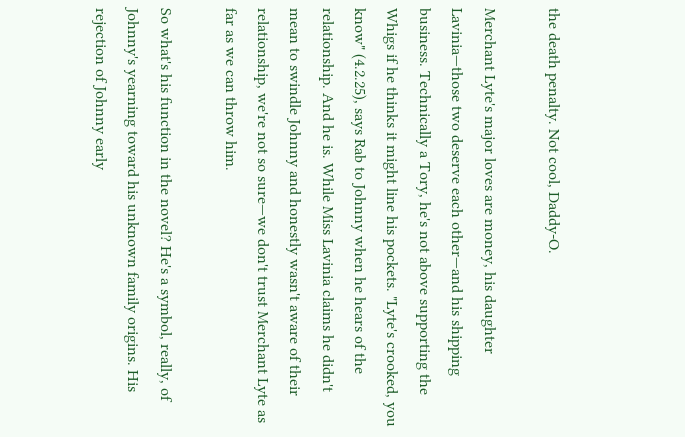the death penalty. Not cool, Daddy-O.

Merchant Lyte's major loves are money, his daughter Lavinia—those two deserve each other—and his shipping business. Technically a Tory, he's not above supporting the Whigs if he thinks it might line his pockets. "Lyte's crooked, you know" (4.2.25), says Rab to Johnny when he hears of the relationship. And he is. While Miss Lavinia claims he didn't mean to swindle Johnny and honestly wasn't aware of their relationship, we're not so sure—we don't trust Merchant Lyte as far as we can throw him.

So what's his function in the novel? He's a symbol, really, of Johnny's yearning toward his unknown family origins. His rejection of Johnny early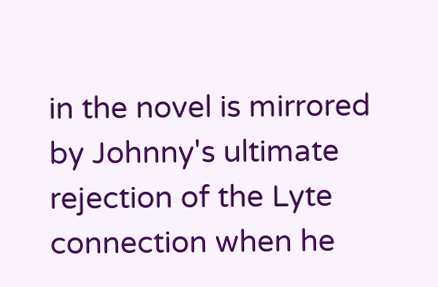in the novel is mirrored by Johnny's ultimate rejection of the Lyte connection when he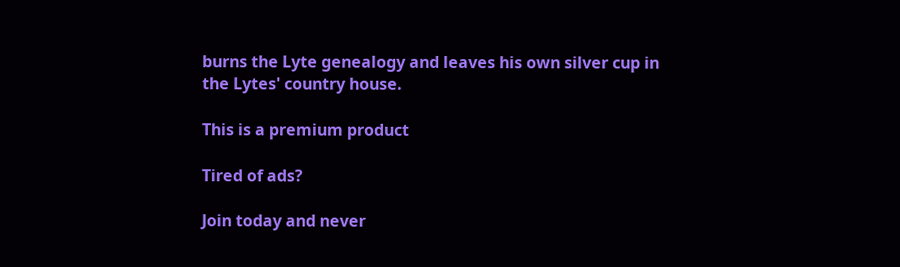burns the Lyte genealogy and leaves his own silver cup in the Lytes' country house.

This is a premium product

Tired of ads?

Join today and never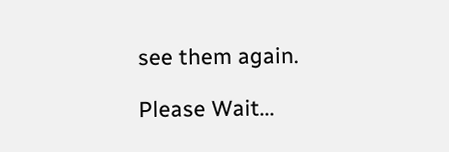see them again.

Please Wait...